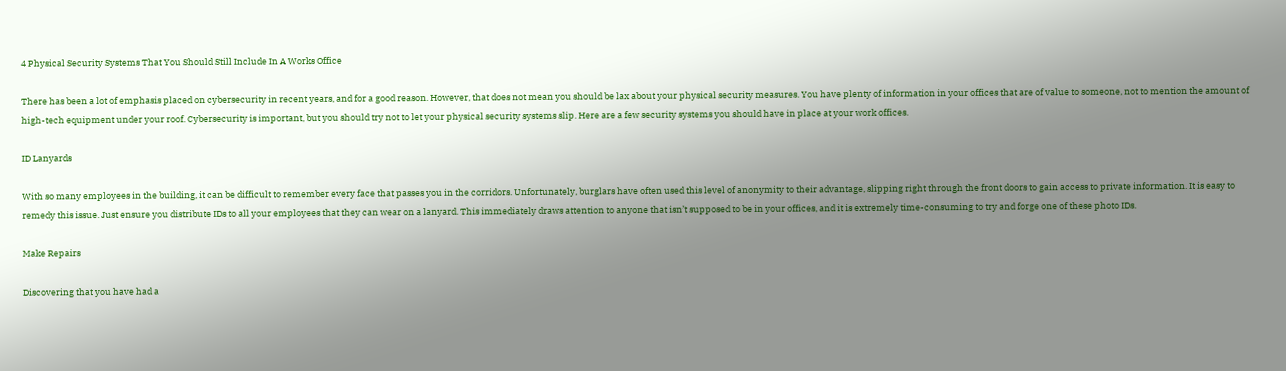4 Physical Security Systems That You Should Still Include In A Works Office

There has been a lot of emphasis placed on cybersecurity in recent years, and for a good reason. However, that does not mean you should be lax about your physical security measures. You have plenty of information in your offices that are of value to someone, not to mention the amount of high-tech equipment under your roof. Cybersecurity is important, but you should try not to let your physical security systems slip. Here are a few security systems you should have in place at your work offices.

ID Lanyards

With so many employees in the building, it can be difficult to remember every face that passes you in the corridors. Unfortunately, burglars have often used this level of anonymity to their advantage, slipping right through the front doors to gain access to private information. It is easy to remedy this issue. Just ensure you distribute IDs to all your employees that they can wear on a lanyard. This immediately draws attention to anyone that isn’t supposed to be in your offices, and it is extremely time-consuming to try and forge one of these photo IDs.

Make Repairs

Discovering that you have had a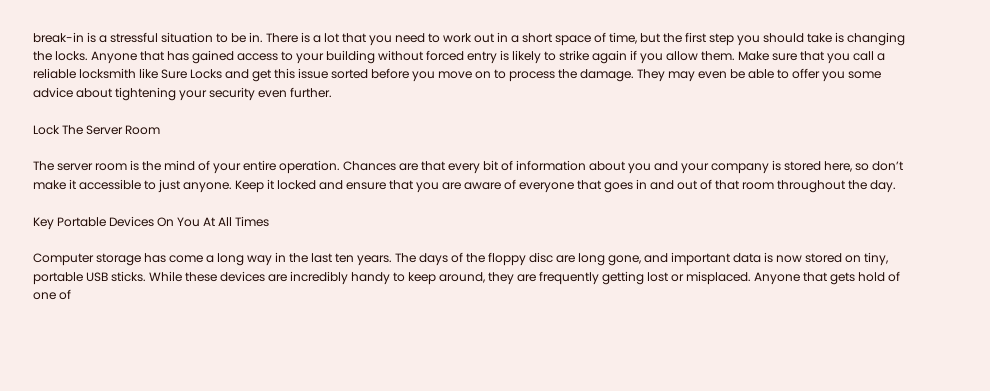break-in is a stressful situation to be in. There is a lot that you need to work out in a short space of time, but the first step you should take is changing the locks. Anyone that has gained access to your building without forced entry is likely to strike again if you allow them. Make sure that you call a reliable locksmith like Sure Locks and get this issue sorted before you move on to process the damage. They may even be able to offer you some advice about tightening your security even further.

Lock The Server Room

The server room is the mind of your entire operation. Chances are that every bit of information about you and your company is stored here, so don’t make it accessible to just anyone. Keep it locked and ensure that you are aware of everyone that goes in and out of that room throughout the day.

Key Portable Devices On You At All Times

Computer storage has come a long way in the last ten years. The days of the floppy disc are long gone, and important data is now stored on tiny, portable USB sticks. While these devices are incredibly handy to keep around, they are frequently getting lost or misplaced. Anyone that gets hold of one of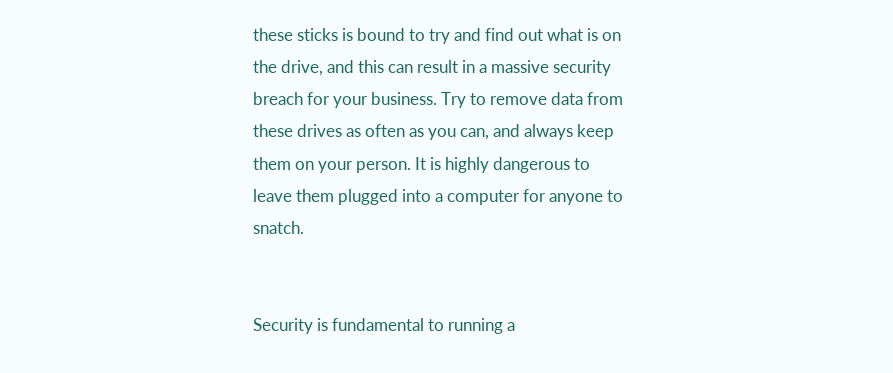these sticks is bound to try and find out what is on the drive, and this can result in a massive security breach for your business. Try to remove data from these drives as often as you can, and always keep them on your person. It is highly dangerous to leave them plugged into a computer for anyone to snatch.


Security is fundamental to running a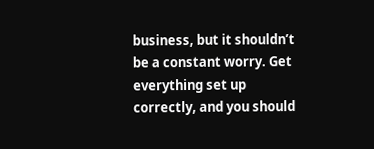business, but it shouldn’t be a constant worry. Get everything set up correctly, and you should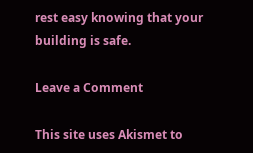rest easy knowing that your building is safe.

Leave a Comment

This site uses Akismet to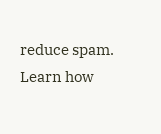reduce spam. Learn how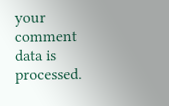your comment data is processed.